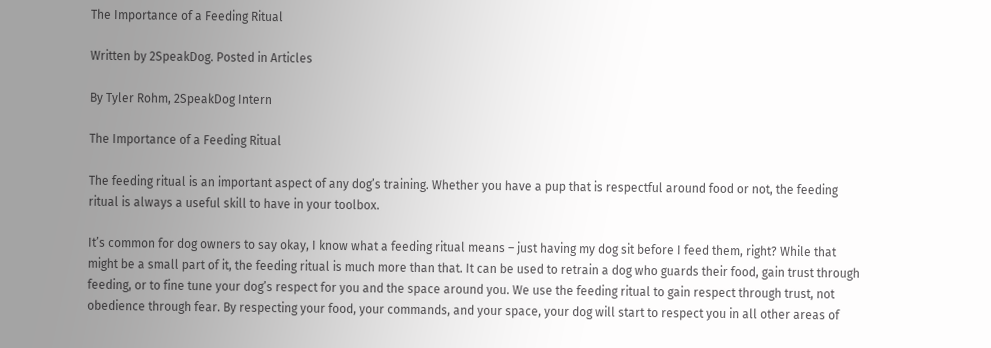The Importance of a Feeding Ritual

Written by 2SpeakDog. Posted in Articles

By Tyler Rohm, 2SpeakDog Intern

The Importance of a Feeding Ritual

The feeding ritual is an important aspect of any dog’s training. Whether you have a pup that is respectful around food or not, the feeding ritual is always a useful skill to have in your toolbox.

It’s common for dog owners to say okay, I know what a feeding ritual means – just having my dog sit before I feed them, right? While that might be a small part of it, the feeding ritual is much more than that. It can be used to retrain a dog who guards their food, gain trust through feeding, or to fine tune your dog’s respect for you and the space around you. We use the feeding ritual to gain respect through trust, not obedience through fear. By respecting your food, your commands, and your space, your dog will start to respect you in all other areas of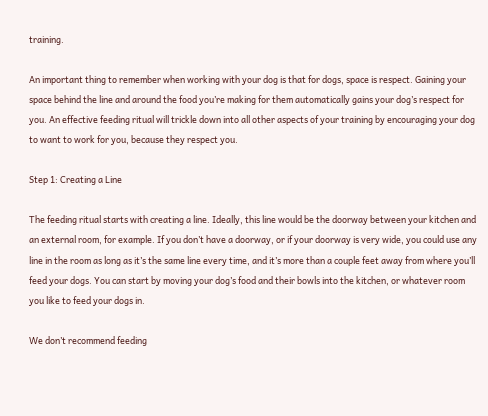training.

An important thing to remember when working with your dog is that for dogs, space is respect. Gaining your space behind the line and around the food you’re making for them automatically gains your dog’s respect for you. An effective feeding ritual will trickle down into all other aspects of your training by encouraging your dog to want to work for you, because they respect you.

Step 1: Creating a Line

The feeding ritual starts with creating a line. Ideally, this line would be the doorway between your kitchen and an external room, for example. If you don’t have a doorway, or if your doorway is very wide, you could use any line in the room as long as it’s the same line every time, and it’s more than a couple feet away from where you’ll feed your dogs. You can start by moving your dog’s food and their bowls into the kitchen, or whatever room you like to feed your dogs in.

We don’t recommend feeding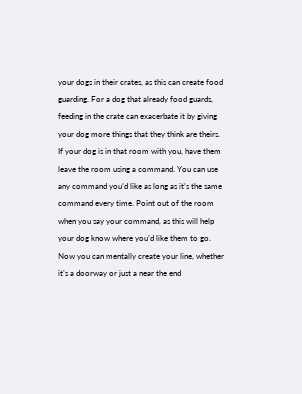your dogs in their crates, as this can create food guarding. For a dog that already food guards, feeding in the crate can exacerbate it by giving your dog more things that they think are theirs. If your dog is in that room with you, have them leave the room using a command. You can use any command you’d like as long as it’s the same command every time. Point out of the room when you say your command, as this will help your dog know where you’d like them to go. Now you can mentally create your line, whether it’s a doorway or just a near the end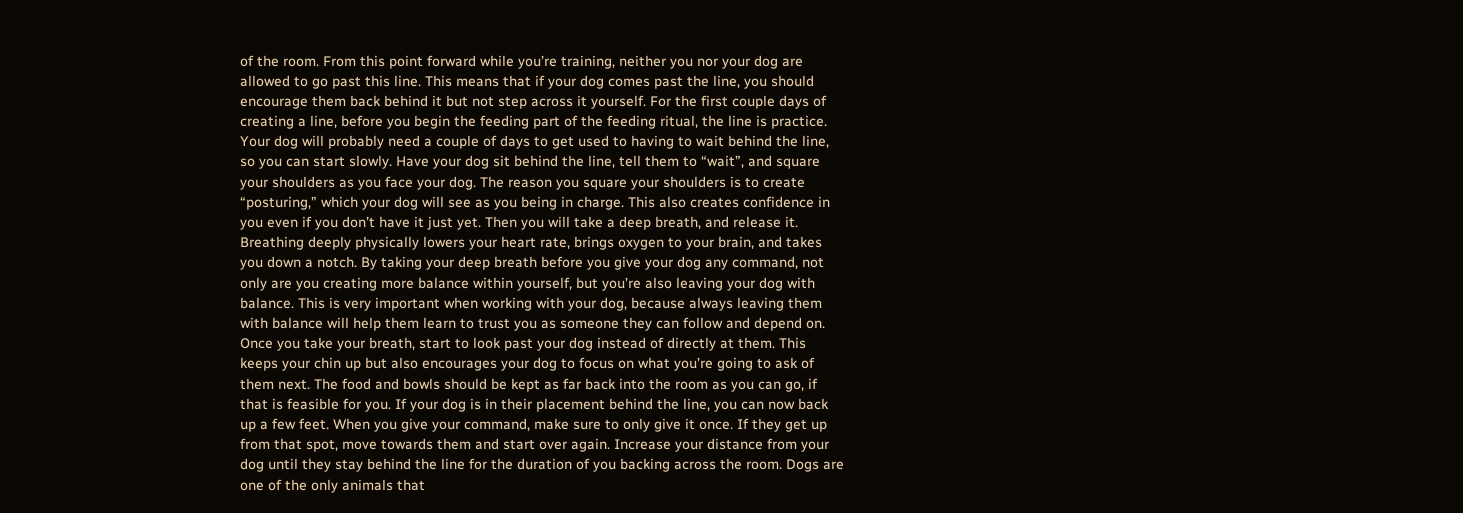of the room. From this point forward while you’re training, neither you nor your dog are allowed to go past this line. This means that if your dog comes past the line, you should encourage them back behind it but not step across it yourself. For the first couple days of creating a line, before you begin the feeding part of the feeding ritual, the line is practice. Your dog will probably need a couple of days to get used to having to wait behind the line, so you can start slowly. Have your dog sit behind the line, tell them to “wait”, and square your shoulders as you face your dog. The reason you square your shoulders is to create “posturing,” which your dog will see as you being in charge. This also creates confidence in you even if you don’t have it just yet. Then you will take a deep breath, and release it. Breathing deeply physically lowers your heart rate, brings oxygen to your brain, and takes you down a notch. By taking your deep breath before you give your dog any command, not only are you creating more balance within yourself, but you’re also leaving your dog with balance. This is very important when working with your dog, because always leaving them with balance will help them learn to trust you as someone they can follow and depend on. Once you take your breath, start to look past your dog instead of directly at them. This keeps your chin up but also encourages your dog to focus on what you’re going to ask of them next. The food and bowls should be kept as far back into the room as you can go, if that is feasible for you. If your dog is in their placement behind the line, you can now back up a few feet. When you give your command, make sure to only give it once. If they get up from that spot, move towards them and start over again. Increase your distance from your dog until they stay behind the line for the duration of you backing across the room. Dogs are one of the only animals that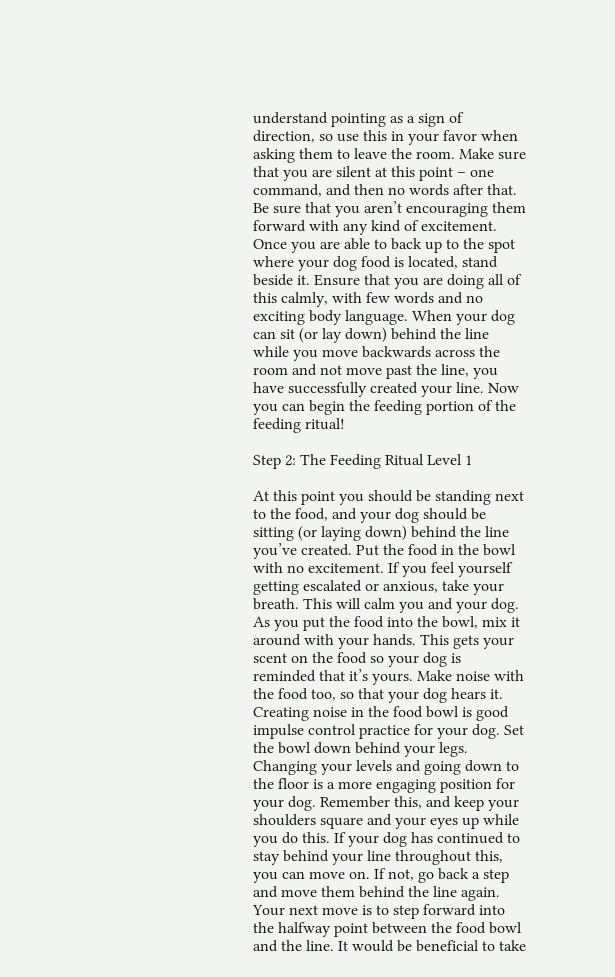understand pointing as a sign of direction, so use this in your favor when asking them to leave the room. Make sure that you are silent at this point – one command, and then no words after that. Be sure that you aren’t encouraging them forward with any kind of excitement. Once you are able to back up to the spot where your dog food is located, stand beside it. Ensure that you are doing all of this calmly, with few words and no exciting body language. When your dog can sit (or lay down) behind the line while you move backwards across the room and not move past the line, you have successfully created your line. Now you can begin the feeding portion of the feeding ritual!

Step 2: The Feeding Ritual Level 1

At this point you should be standing next to the food, and your dog should be sitting (or laying down) behind the line you’ve created. Put the food in the bowl with no excitement. If you feel yourself getting escalated or anxious, take your breath. This will calm you and your dog. As you put the food into the bowl, mix it around with your hands. This gets your scent on the food so your dog is reminded that it’s yours. Make noise with the food too, so that your dog hears it. Creating noise in the food bowl is good impulse control practice for your dog. Set the bowl down behind your legs. Changing your levels and going down to the floor is a more engaging position for your dog. Remember this, and keep your shoulders square and your eyes up while you do this. If your dog has continued to stay behind your line throughout this, you can move on. If not, go back a step and move them behind the line again. Your next move is to step forward into the halfway point between the food bowl and the line. It would be beneficial to take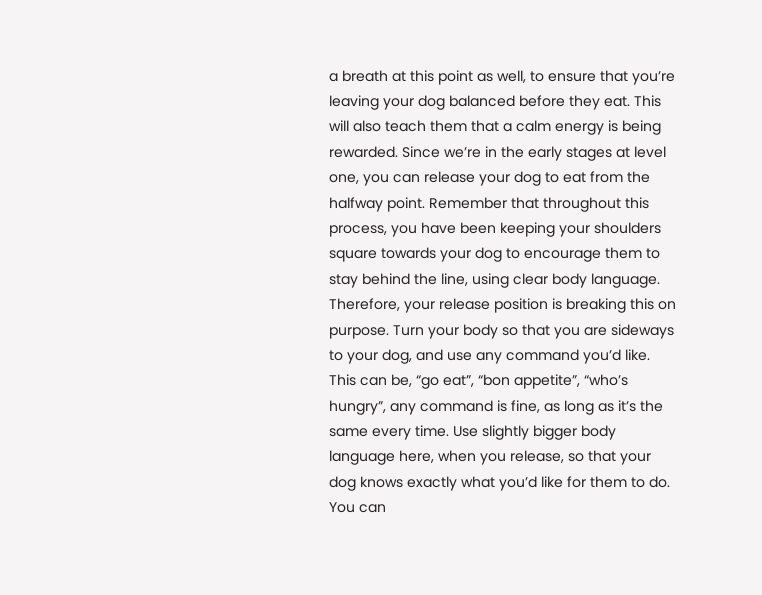a breath at this point as well, to ensure that you’re leaving your dog balanced before they eat. This will also teach them that a calm energy is being rewarded. Since we’re in the early stages at level one, you can release your dog to eat from the halfway point. Remember that throughout this process, you have been keeping your shoulders square towards your dog to encourage them to stay behind the line, using clear body language. Therefore, your release position is breaking this on purpose. Turn your body so that you are sideways to your dog, and use any command you’d like. This can be, “go eat”, “bon appetite”, “who’s hungry”, any command is fine, as long as it’s the same every time. Use slightly bigger body language here, when you release, so that your dog knows exactly what you’d like for them to do. You can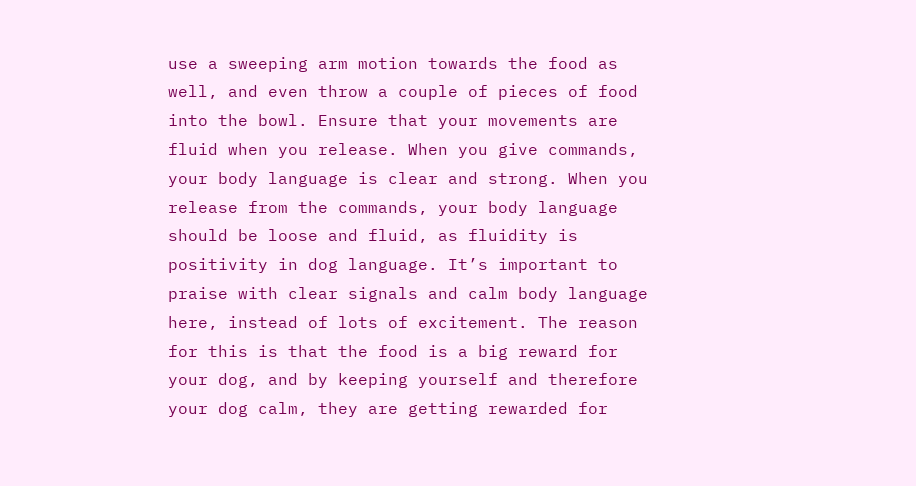use a sweeping arm motion towards the food as well, and even throw a couple of pieces of food into the bowl. Ensure that your movements are fluid when you release. When you give commands, your body language is clear and strong. When you release from the commands, your body language should be loose and fluid, as fluidity is positivity in dog language. It’s important to praise with clear signals and calm body language here, instead of lots of excitement. The reason for this is that the food is a big reward for your dog, and by keeping yourself and therefore your dog calm, they are getting rewarded for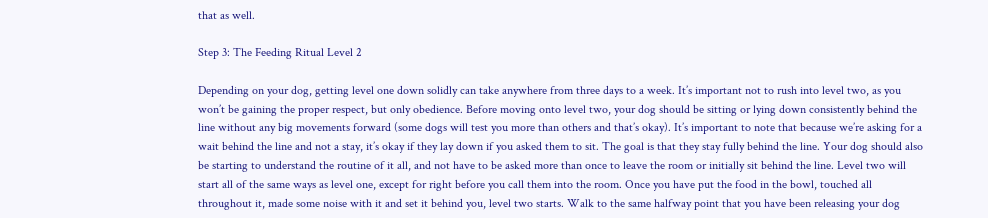that as well.

Step 3: The Feeding Ritual Level 2

Depending on your dog, getting level one down solidly can take anywhere from three days to a week. It’s important not to rush into level two, as you won’t be gaining the proper respect, but only obedience. Before moving onto level two, your dog should be sitting or lying down consistently behind the line without any big movements forward (some dogs will test you more than others and that’s okay). It’s important to note that because we’re asking for a wait behind the line and not a stay, it’s okay if they lay down if you asked them to sit. The goal is that they stay fully behind the line. Your dog should also be starting to understand the routine of it all, and not have to be asked more than once to leave the room or initially sit behind the line. Level two will start all of the same ways as level one, except for right before you call them into the room. Once you have put the food in the bowl, touched all throughout it, made some noise with it and set it behind you, level two starts. Walk to the same halfway point that you have been releasing your dog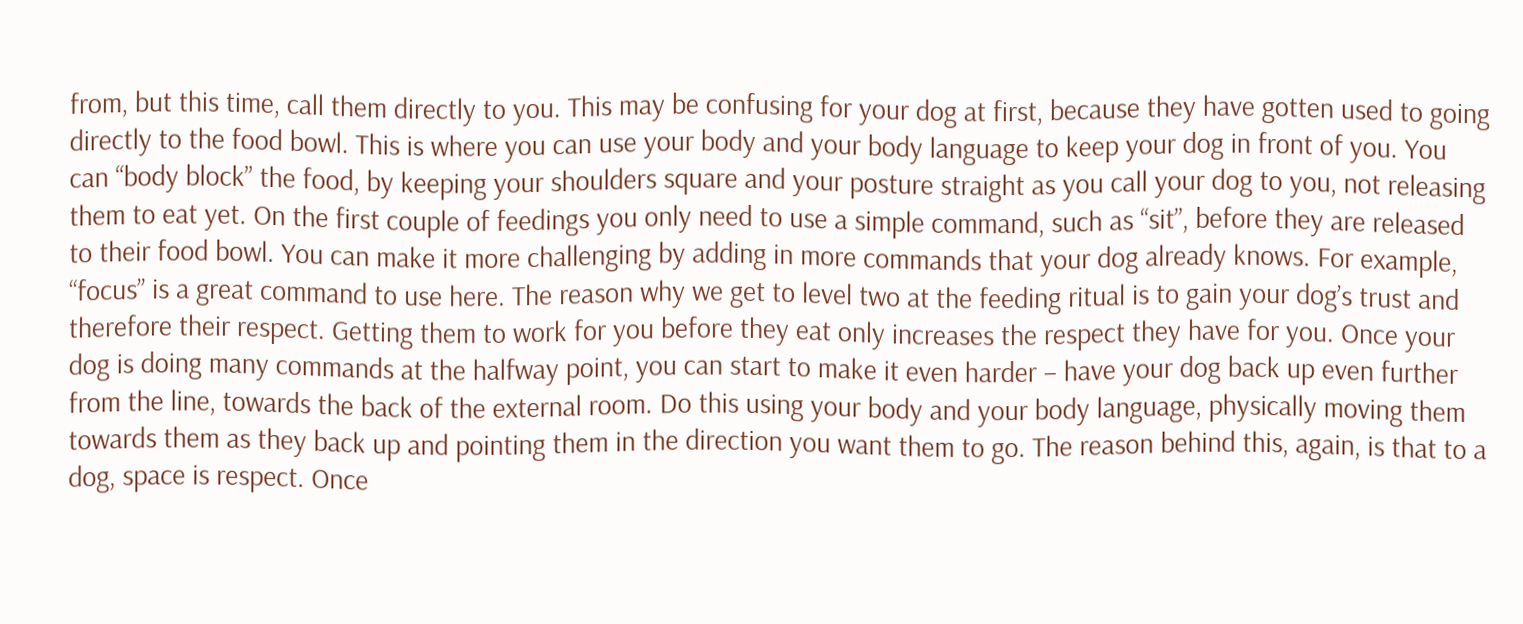from, but this time, call them directly to you. This may be confusing for your dog at first, because they have gotten used to going directly to the food bowl. This is where you can use your body and your body language to keep your dog in front of you. You can “body block” the food, by keeping your shoulders square and your posture straight as you call your dog to you, not releasing them to eat yet. On the first couple of feedings you only need to use a simple command, such as “sit”, before they are released to their food bowl. You can make it more challenging by adding in more commands that your dog already knows. For example, “focus” is a great command to use here. The reason why we get to level two at the feeding ritual is to gain your dog’s trust and therefore their respect. Getting them to work for you before they eat only increases the respect they have for you. Once your dog is doing many commands at the halfway point, you can start to make it even harder – have your dog back up even further from the line, towards the back of the external room. Do this using your body and your body language, physically moving them towards them as they back up and pointing them in the direction you want them to go. The reason behind this, again, is that to a dog, space is respect. Once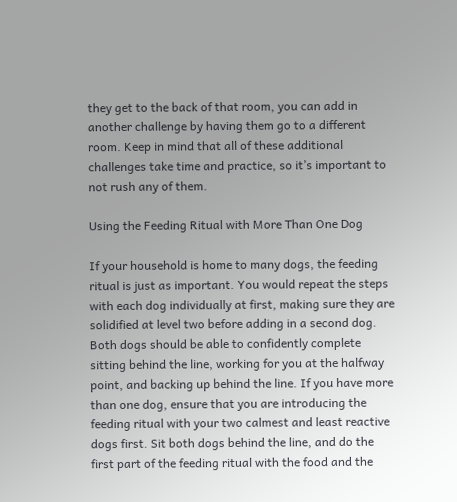they get to the back of that room, you can add in another challenge by having them go to a different room. Keep in mind that all of these additional challenges take time and practice, so it’s important to not rush any of them.

Using the Feeding Ritual with More Than One Dog

If your household is home to many dogs, the feeding ritual is just as important. You would repeat the steps with each dog individually at first, making sure they are solidified at level two before adding in a second dog. Both dogs should be able to confidently complete sitting behind the line, working for you at the halfway point, and backing up behind the line. If you have more than one dog, ensure that you are introducing the feeding ritual with your two calmest and least reactive dogs first. Sit both dogs behind the line, and do the first part of the feeding ritual with the food and the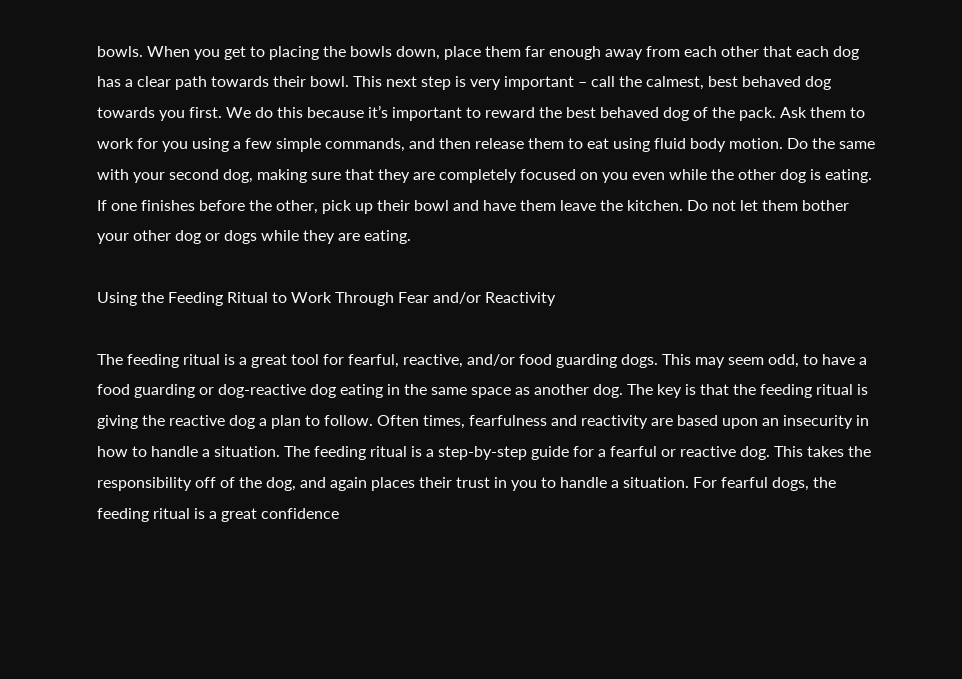bowls. When you get to placing the bowls down, place them far enough away from each other that each dog has a clear path towards their bowl. This next step is very important – call the calmest, best behaved dog towards you first. We do this because it’s important to reward the best behaved dog of the pack. Ask them to work for you using a few simple commands, and then release them to eat using fluid body motion. Do the same with your second dog, making sure that they are completely focused on you even while the other dog is eating. If one finishes before the other, pick up their bowl and have them leave the kitchen. Do not let them bother your other dog or dogs while they are eating.

Using the Feeding Ritual to Work Through Fear and/or Reactivity

The feeding ritual is a great tool for fearful, reactive, and/or food guarding dogs. This may seem odd, to have a food guarding or dog-reactive dog eating in the same space as another dog. The key is that the feeding ritual is giving the reactive dog a plan to follow. Often times, fearfulness and reactivity are based upon an insecurity in how to handle a situation. The feeding ritual is a step-by-step guide for a fearful or reactive dog. This takes the responsibility off of the dog, and again places their trust in you to handle a situation. For fearful dogs, the feeding ritual is a great confidence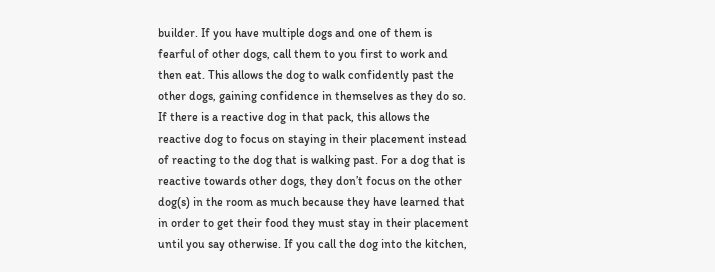builder. If you have multiple dogs and one of them is fearful of other dogs, call them to you first to work and then eat. This allows the dog to walk confidently past the other dogs, gaining confidence in themselves as they do so. If there is a reactive dog in that pack, this allows the reactive dog to focus on staying in their placement instead of reacting to the dog that is walking past. For a dog that is reactive towards other dogs, they don’t focus on the other dog(s) in the room as much because they have learned that in order to get their food they must stay in their placement until you say otherwise. If you call the dog into the kitchen,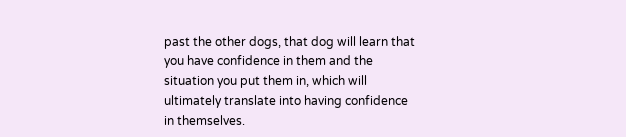past the other dogs, that dog will learn that you have confidence in them and the situation you put them in, which will ultimately translate into having confidence in themselves.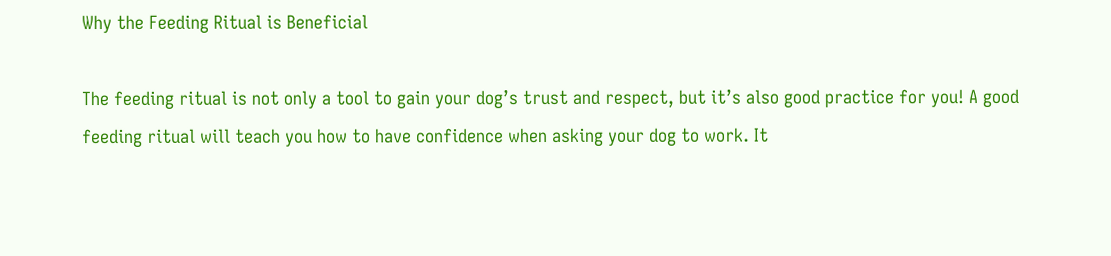Why the Feeding Ritual is Beneficial

The feeding ritual is not only a tool to gain your dog’s trust and respect, but it’s also good practice for you! A good feeding ritual will teach you how to have confidence when asking your dog to work. It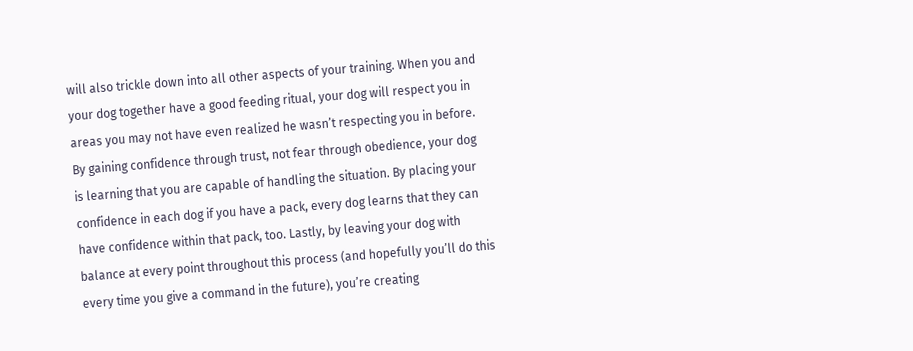will also trickle down into all other aspects of your training. When you and your dog together have a good feeding ritual, your dog will respect you in areas you may not have even realized he wasn’t respecting you in before. By gaining confidence through trust, not fear through obedience, your dog is learning that you are capable of handling the situation. By placing your confidence in each dog if you have a pack, every dog learns that they can have confidence within that pack, too. Lastly, by leaving your dog with balance at every point throughout this process (and hopefully you’ll do this every time you give a command in the future), you’re creating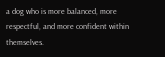a dog who is more balanced, more respectful, and more confident within themselves.